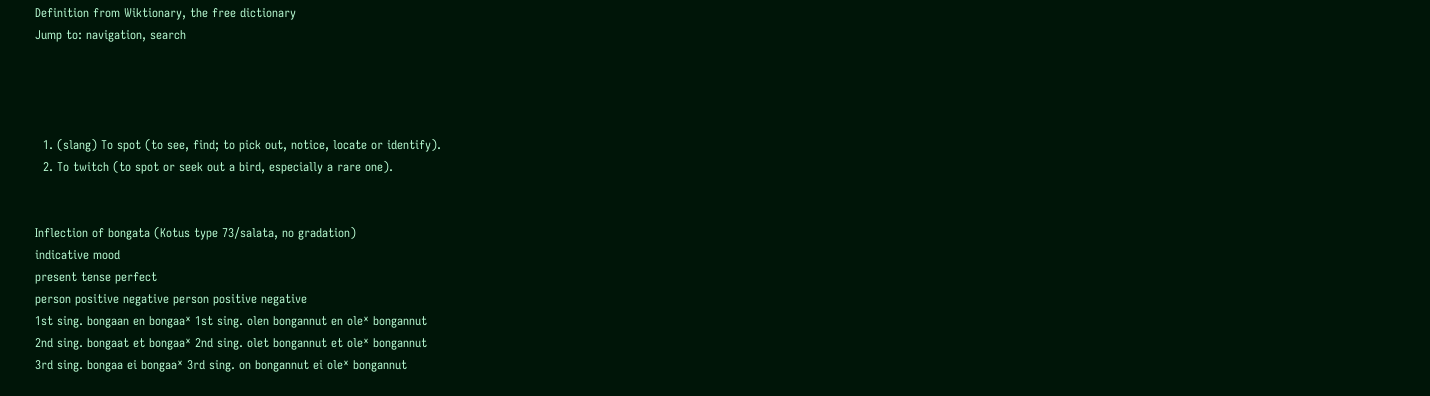Definition from Wiktionary, the free dictionary
Jump to: navigation, search




  1. (slang) To spot (to see, find; to pick out, notice, locate or identify).
  2. To twitch (to spot or seek out a bird, especially a rare one).


Inflection of bongata (Kotus type 73/salata, no gradation)
indicative mood
present tense perfect
person positive negative person positive negative
1st sing. bongaan en bongaaˣ 1st sing. olen bongannut en oleˣ bongannut
2nd sing. bongaat et bongaaˣ 2nd sing. olet bongannut et oleˣ bongannut
3rd sing. bongaa ei bongaaˣ 3rd sing. on bongannut ei oleˣ bongannut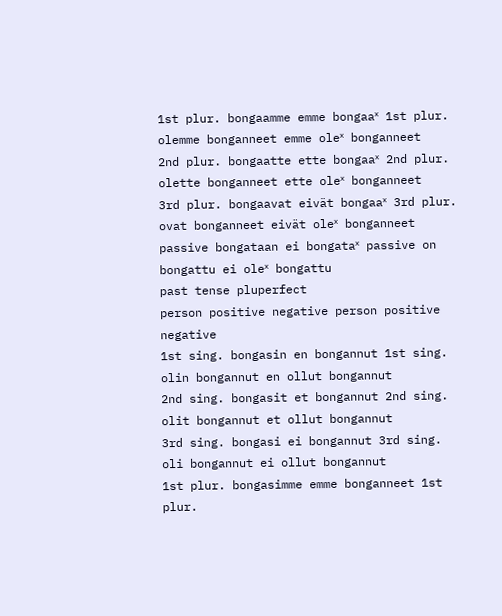1st plur. bongaamme emme bongaaˣ 1st plur. olemme bonganneet emme oleˣ bonganneet
2nd plur. bongaatte ette bongaaˣ 2nd plur. olette bonganneet ette oleˣ bonganneet
3rd plur. bongaavat eivät bongaaˣ 3rd plur. ovat bonganneet eivät oleˣ bonganneet
passive bongataan ei bongataˣ passive on bongattu ei oleˣ bongattu
past tense pluperfect
person positive negative person positive negative
1st sing. bongasin en bongannut 1st sing. olin bongannut en ollut bongannut
2nd sing. bongasit et bongannut 2nd sing. olit bongannut et ollut bongannut
3rd sing. bongasi ei bongannut 3rd sing. oli bongannut ei ollut bongannut
1st plur. bongasimme emme bonganneet 1st plur.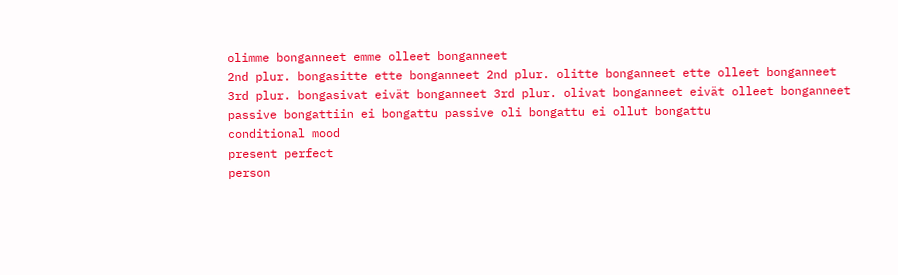olimme bonganneet emme olleet bonganneet
2nd plur. bongasitte ette bonganneet 2nd plur. olitte bonganneet ette olleet bonganneet
3rd plur. bongasivat eivät bonganneet 3rd plur. olivat bonganneet eivät olleet bonganneet
passive bongattiin ei bongattu passive oli bongattu ei ollut bongattu
conditional mood
present perfect
person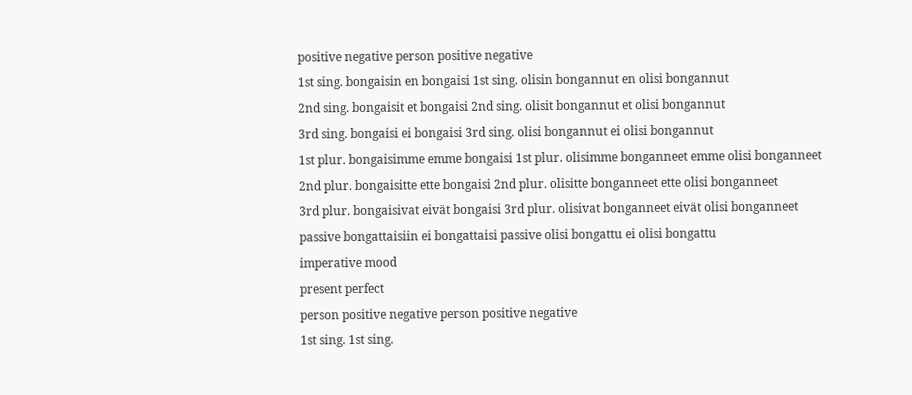positive negative person positive negative
1st sing. bongaisin en bongaisi 1st sing. olisin bongannut en olisi bongannut
2nd sing. bongaisit et bongaisi 2nd sing. olisit bongannut et olisi bongannut
3rd sing. bongaisi ei bongaisi 3rd sing. olisi bongannut ei olisi bongannut
1st plur. bongaisimme emme bongaisi 1st plur. olisimme bonganneet emme olisi bonganneet
2nd plur. bongaisitte ette bongaisi 2nd plur. olisitte bonganneet ette olisi bonganneet
3rd plur. bongaisivat eivät bongaisi 3rd plur. olisivat bonganneet eivät olisi bonganneet
passive bongattaisiin ei bongattaisi passive olisi bongattu ei olisi bongattu
imperative mood
present perfect
person positive negative person positive negative
1st sing. 1st sing.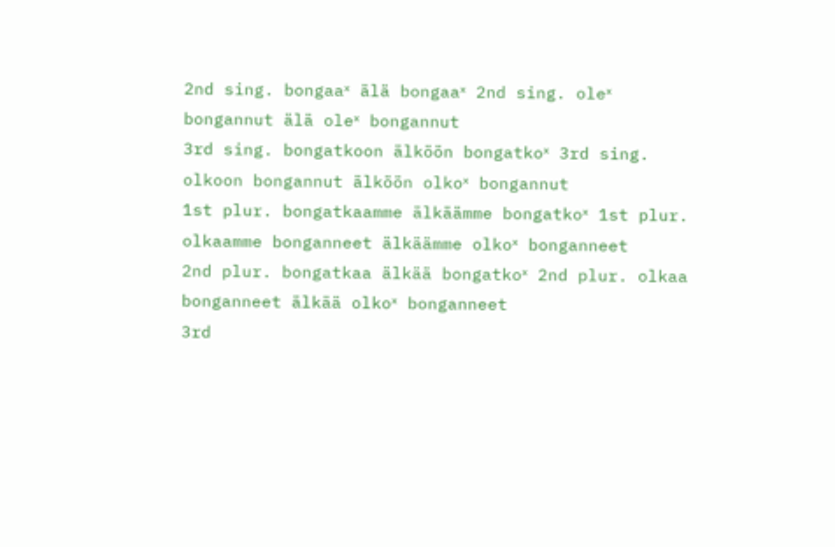2nd sing. bongaaˣ älä bongaaˣ 2nd sing. oleˣ bongannut älä oleˣ bongannut
3rd sing. bongatkoon älköön bongatkoˣ 3rd sing. olkoon bongannut älköön olkoˣ bongannut
1st plur. bongatkaamme älkäämme bongatkoˣ 1st plur. olkaamme bonganneet älkäämme olkoˣ bonganneet
2nd plur. bongatkaa älkää bongatkoˣ 2nd plur. olkaa bonganneet älkää olkoˣ bonganneet
3rd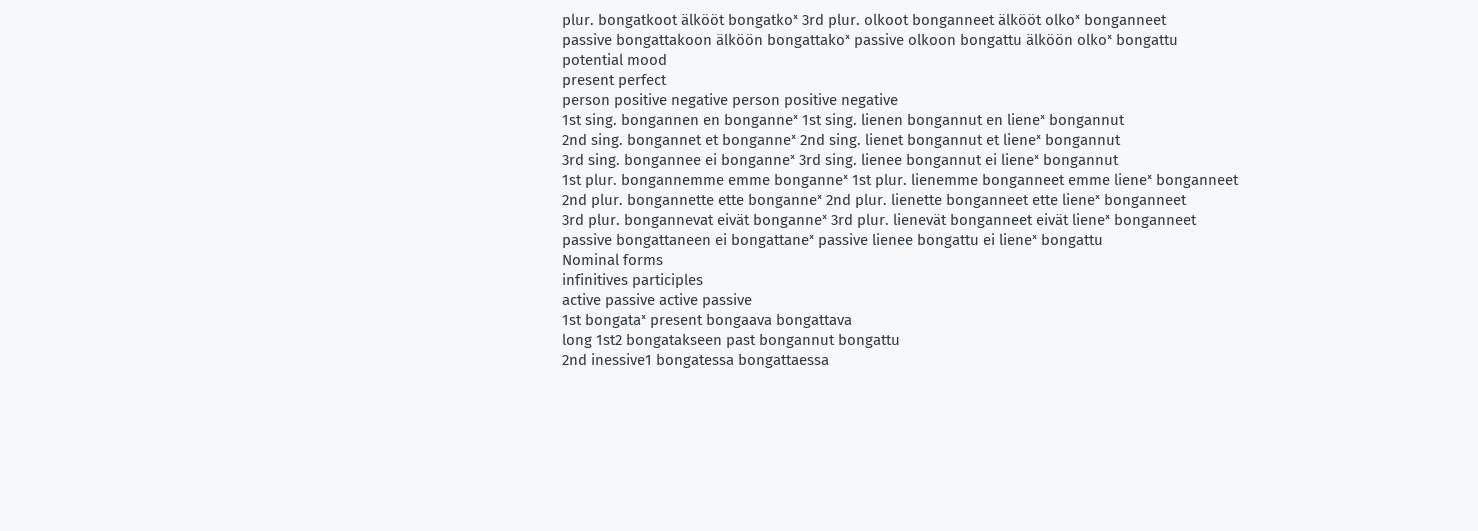plur. bongatkoot älkööt bongatkoˣ 3rd plur. olkoot bonganneet älkööt olkoˣ bonganneet
passive bongattakoon älköön bongattakoˣ passive olkoon bongattu älköön olkoˣ bongattu
potential mood
present perfect
person positive negative person positive negative
1st sing. bongannen en bonganneˣ 1st sing. lienen bongannut en lieneˣ bongannut
2nd sing. bongannet et bonganneˣ 2nd sing. lienet bongannut et lieneˣ bongannut
3rd sing. bongannee ei bonganneˣ 3rd sing. lienee bongannut ei lieneˣ bongannut
1st plur. bongannemme emme bonganneˣ 1st plur. lienemme bonganneet emme lieneˣ bonganneet
2nd plur. bongannette ette bonganneˣ 2nd plur. lienette bonganneet ette lieneˣ bonganneet
3rd plur. bongannevat eivät bonganneˣ 3rd plur. lienevät bonganneet eivät lieneˣ bonganneet
passive bongattaneen ei bongattaneˣ passive lienee bongattu ei lieneˣ bongattu
Nominal forms
infinitives participles
active passive active passive
1st bongataˣ present bongaava bongattava
long 1st2 bongatakseen past bongannut bongattu
2nd inessive1 bongatessa bongattaessa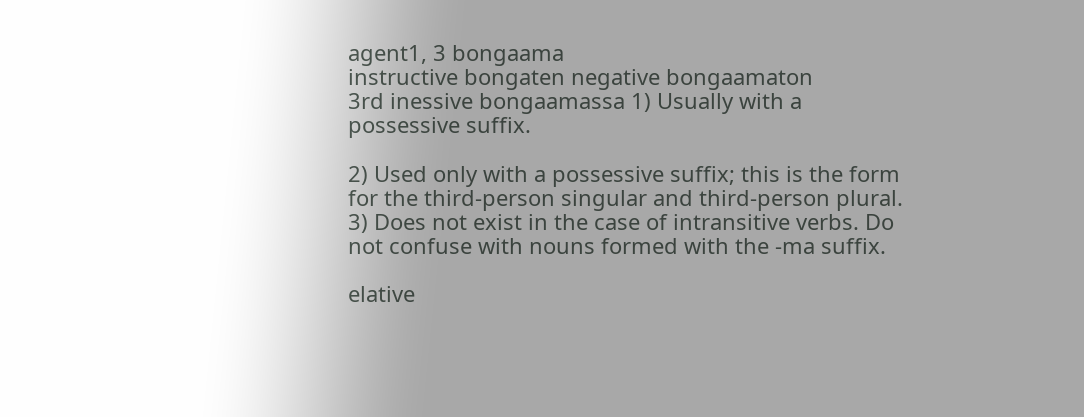agent1, 3 bongaama
instructive bongaten negative bongaamaton
3rd inessive bongaamassa 1) Usually with a possessive suffix.

2) Used only with a possessive suffix; this is the form for the third-person singular and third-person plural.
3) Does not exist in the case of intransitive verbs. Do not confuse with nouns formed with the -ma suffix.

elative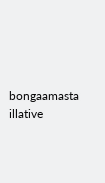bongaamasta
illative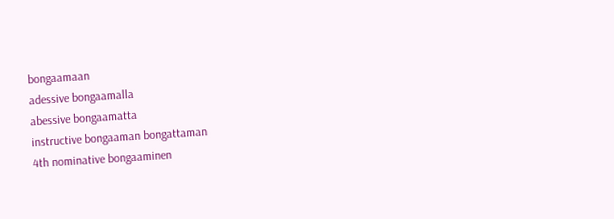bongaamaan
adessive bongaamalla
abessive bongaamatta
instructive bongaaman bongattaman
4th nominative bongaaminen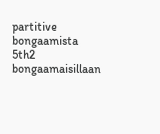partitive bongaamista
5th2 bongaamaisillaan